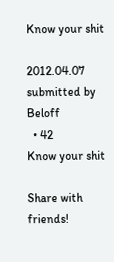Know your shit

2012.04.07 submitted by Beloff
  • 42
Know your shit

Share with friends!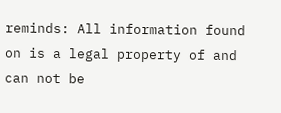reminds: All information found on is a legal property of and can not be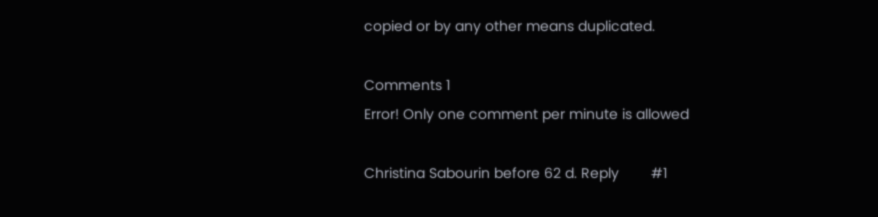copied or by any other means duplicated.

Comments 1
Error! Only one comment per minute is allowed

Christina Sabourin before 62 d. Reply        #1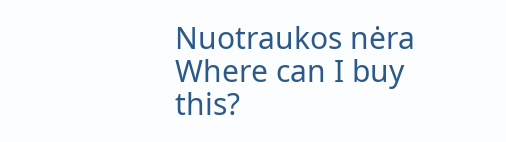Nuotraukos nėra
Where can I buy this?